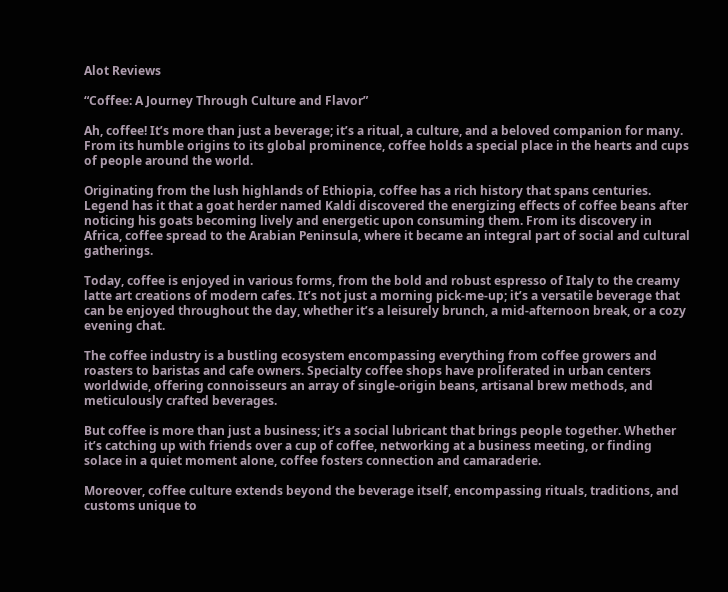Alot Reviews

“Coffee: A Journey Through Culture and Flavor”

Ah, coffee! It’s more than just a beverage; it’s a ritual, a culture, and a beloved companion for many. From its humble origins to its global prominence, coffee holds a special place in the hearts and cups of people around the world.

Originating from the lush highlands of Ethiopia, coffee has a rich history that spans centuries. Legend has it that a goat herder named Kaldi discovered the energizing effects of coffee beans after noticing his goats becoming lively and energetic upon consuming them. From its discovery in Africa, coffee spread to the Arabian Peninsula, where it became an integral part of social and cultural gatherings.

Today, coffee is enjoyed in various forms, from the bold and robust espresso of Italy to the creamy latte art creations of modern cafes. It’s not just a morning pick-me-up; it’s a versatile beverage that can be enjoyed throughout the day, whether it’s a leisurely brunch, a mid-afternoon break, or a cozy evening chat.

The coffee industry is a bustling ecosystem encompassing everything from coffee growers and roasters to baristas and cafe owners. Specialty coffee shops have proliferated in urban centers worldwide, offering connoisseurs an array of single-origin beans, artisanal brew methods, and meticulously crafted beverages.

But coffee is more than just a business; it’s a social lubricant that brings people together. Whether it’s catching up with friends over a cup of coffee, networking at a business meeting, or finding solace in a quiet moment alone, coffee fosters connection and camaraderie.

Moreover, coffee culture extends beyond the beverage itself, encompassing rituals, traditions, and customs unique to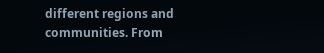different regions and communities. From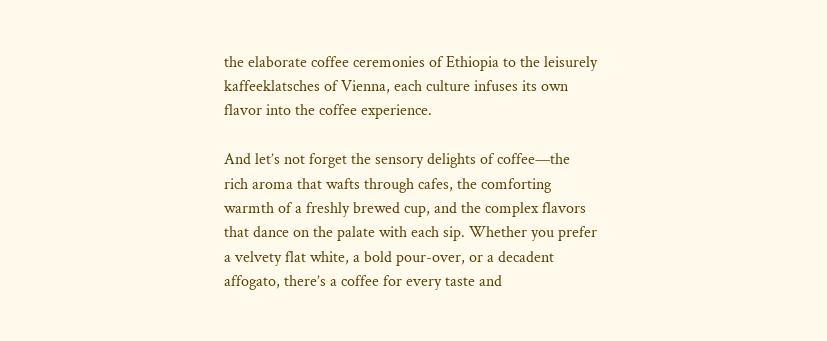the elaborate coffee ceremonies of Ethiopia to the leisurely kaffeeklatsches of Vienna, each culture infuses its own flavor into the coffee experience.

And let’s not forget the sensory delights of coffee—the rich aroma that wafts through cafes, the comforting warmth of a freshly brewed cup, and the complex flavors that dance on the palate with each sip. Whether you prefer a velvety flat white, a bold pour-over, or a decadent affogato, there’s a coffee for every taste and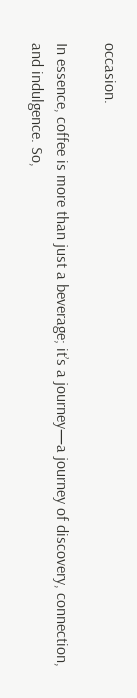occasion.

In essence, coffee is more than just a beverage; it’s a journey—a journey of discovery, connection, and indulgence. So,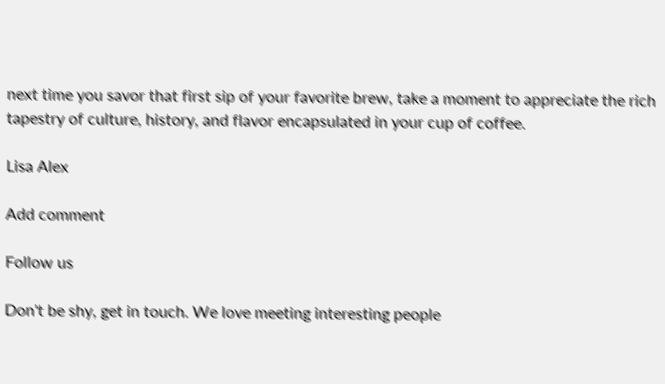next time you savor that first sip of your favorite brew, take a moment to appreciate the rich tapestry of culture, history, and flavor encapsulated in your cup of coffee.

Lisa Alex

Add comment

Follow us

Don't be shy, get in touch. We love meeting interesting people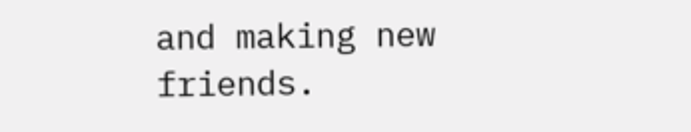and making new friends.